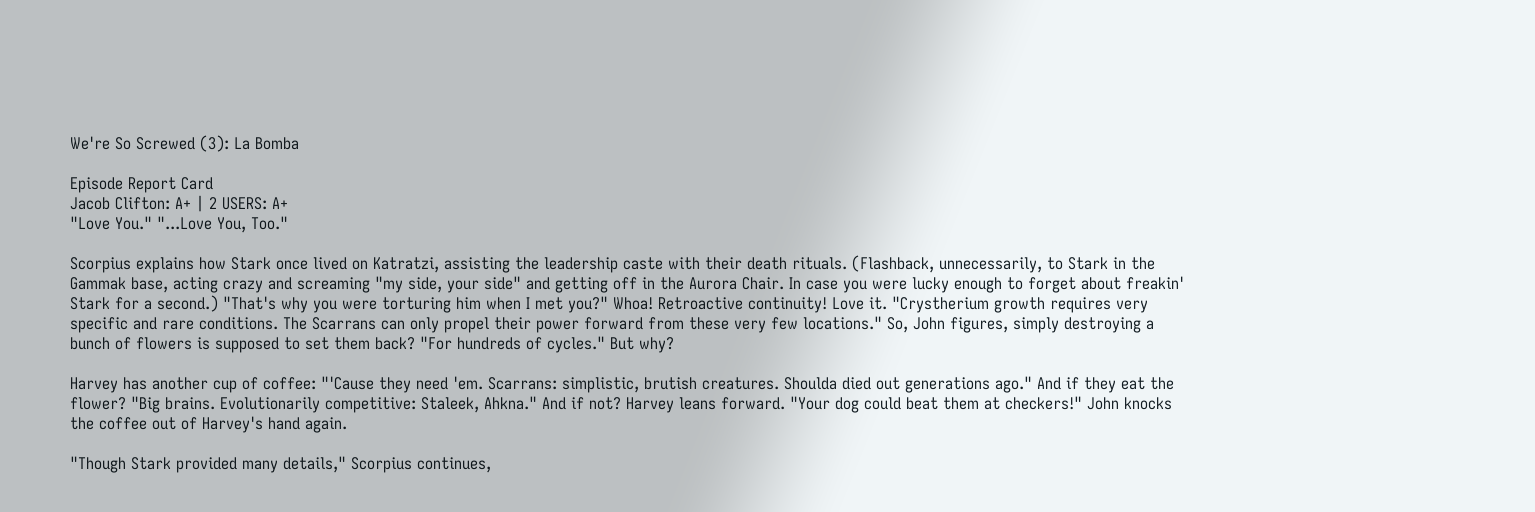We're So Screwed (3): La Bomba

Episode Report Card
Jacob Clifton: A+ | 2 USERS: A+
"Love You." "...Love You, Too."

Scorpius explains how Stark once lived on Katratzi, assisting the leadership caste with their death rituals. (Flashback, unnecessarily, to Stark in the Gammak base, acting crazy and screaming "my side, your side" and getting off in the Aurora Chair. In case you were lucky enough to forget about freakin' Stark for a second.) "That's why you were torturing him when I met you?" Whoa! Retroactive continuity! Love it. "Crystherium growth requires very specific and rare conditions. The Scarrans can only propel their power forward from these very few locations." So, John figures, simply destroying a bunch of flowers is supposed to set them back? "For hundreds of cycles." But why?

Harvey has another cup of coffee: "'Cause they need 'em. Scarrans: simplistic, brutish creatures. Shoulda died out generations ago." And if they eat the flower? "Big brains. Evolutionarily competitive: Staleek, Ahkna." And if not? Harvey leans forward. "Your dog could beat them at checkers!" John knocks the coffee out of Harvey's hand again.

"Though Stark provided many details," Scorpius continues,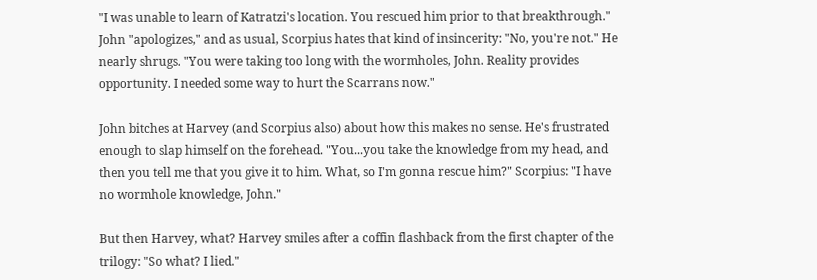"I was unable to learn of Katratzi's location. You rescued him prior to that breakthrough." John "apologizes," and as usual, Scorpius hates that kind of insincerity: "No, you're not." He nearly shrugs. "You were taking too long with the wormholes, John. Reality provides opportunity. I needed some way to hurt the Scarrans now."

John bitches at Harvey (and Scorpius also) about how this makes no sense. He's frustrated enough to slap himself on the forehead. "You...you take the knowledge from my head, and then you tell me that you give it to him. What, so I'm gonna rescue him?" Scorpius: "I have no wormhole knowledge, John."

But then Harvey, what? Harvey smiles after a coffin flashback from the first chapter of the trilogy: "So what? I lied."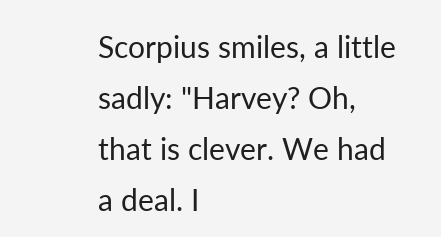Scorpius smiles, a little sadly: "Harvey? Oh, that is clever. We had a deal. I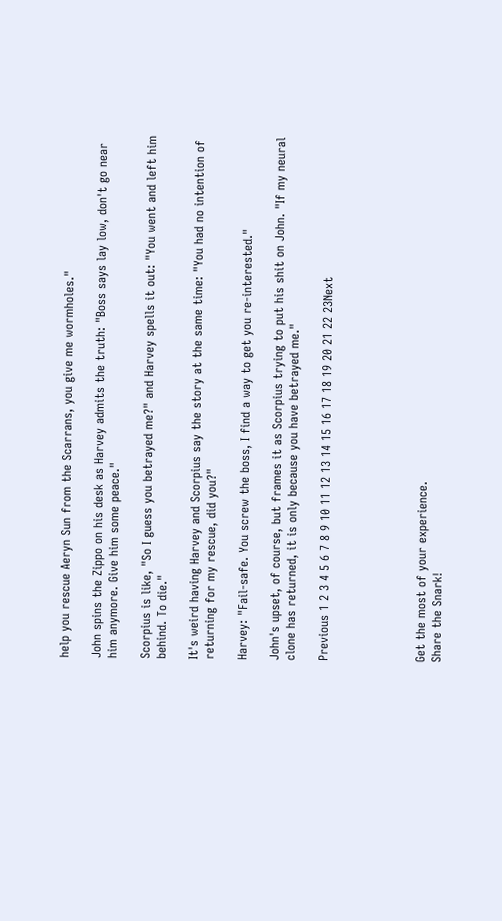help you rescue Aeryn Sun from the Scarrans, you give me wormholes."

John spins the Zippo on his desk as Harvey admits the truth: "Boss says lay low, don't go near him anymore. Give him some peace."

Scorpius is like, "So I guess you betrayed me?" and Harvey spells it out: "You went and left him behind. To die."

It's weird having Harvey and Scorpius say the story at the same time: "You had no intention of returning for my rescue, did you?"

Harvey: "Fail-safe. You screw the boss, I find a way to get you re-interested."

John's upset, of course, but frames it as Scorpius trying to put his shit on John. "If my neural clone has returned, it is only because you have betrayed me."

Previous 1 2 3 4 5 6 7 8 9 10 11 12 13 14 15 16 17 18 19 20 21 22 23Next





Get the most of your experience.
Share the Snark!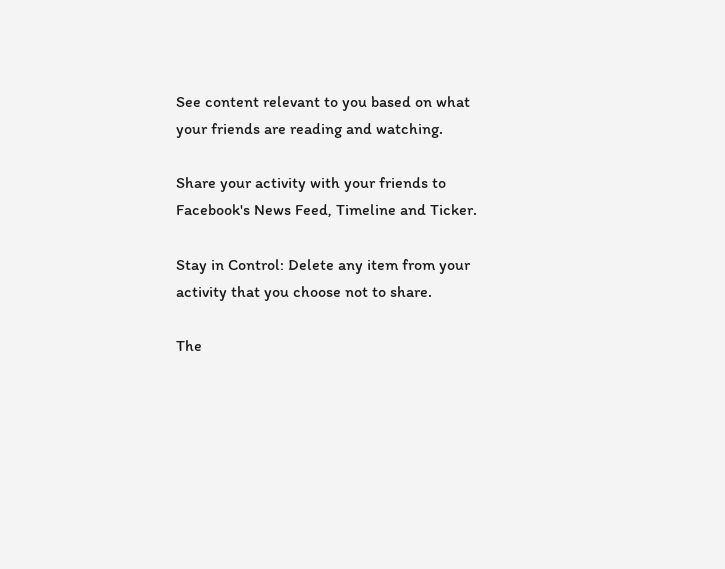See content relevant to you based on what your friends are reading and watching.

Share your activity with your friends to Facebook's News Feed, Timeline and Ticker.

Stay in Control: Delete any item from your activity that you choose not to share.

The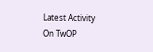Latest Activity On TwOP